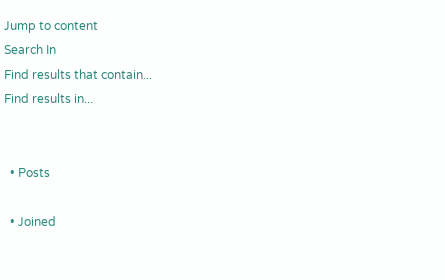Jump to content
Search In
Find results that contain...
Find results in...


  • Posts

  • Joined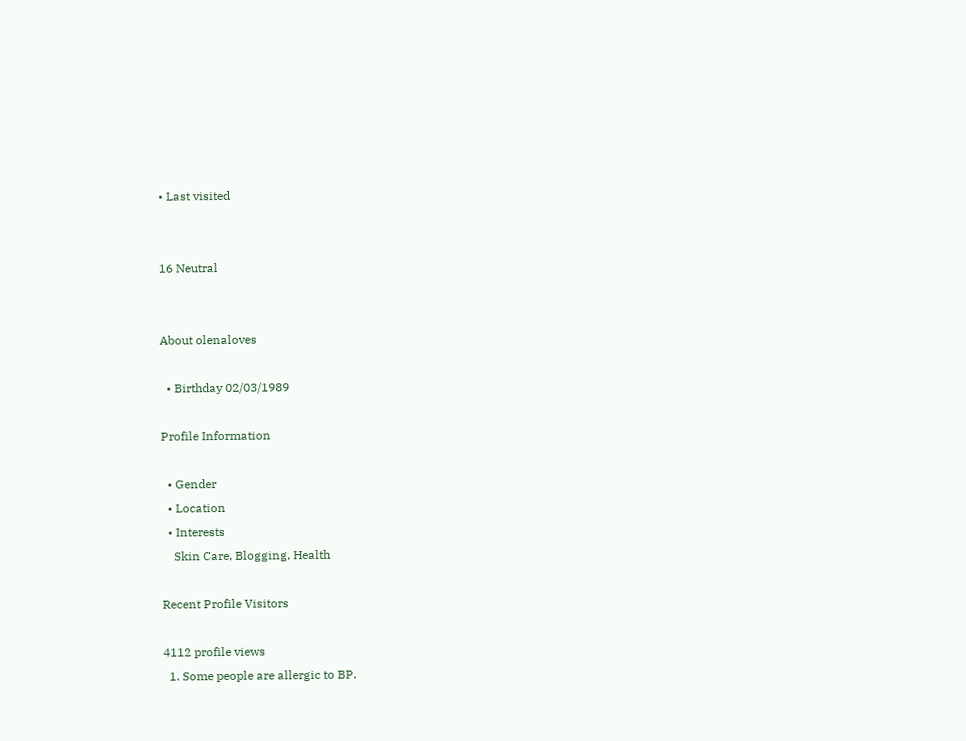• Last visited


16 Neutral


About olenaloves

  • Birthday 02/03/1989

Profile Information

  • Gender
  • Location
  • Interests
    Skin Care, Blogging, Health

Recent Profile Visitors

4112 profile views
  1. Some people are allergic to BP.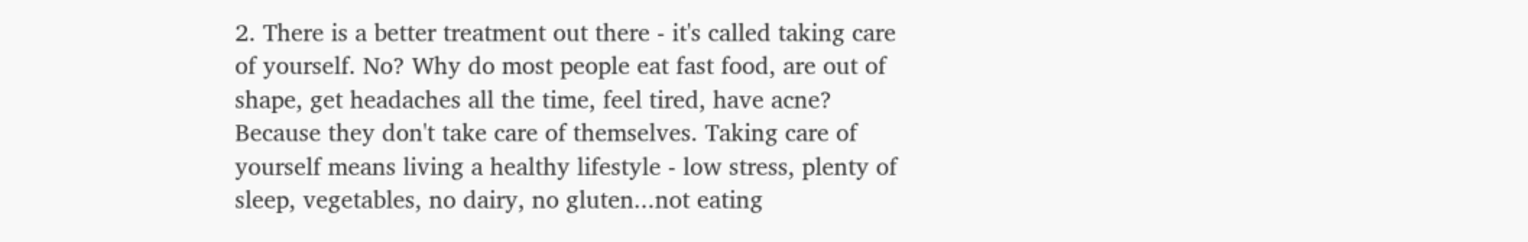2. There is a better treatment out there - it's called taking care of yourself. No? Why do most people eat fast food, are out of shape, get headaches all the time, feel tired, have acne? Because they don't take care of themselves. Taking care of yourself means living a healthy lifestyle - low stress, plenty of sleep, vegetables, no dairy, no gluten...not eating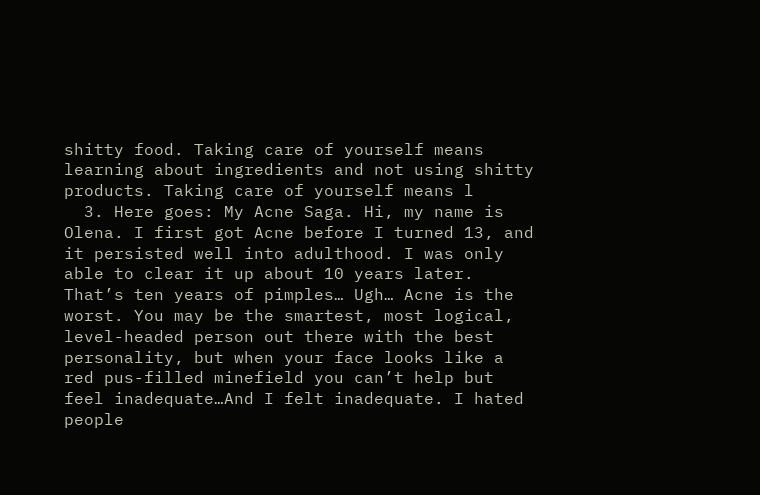shitty food. Taking care of yourself means learning about ingredients and not using shitty products. Taking care of yourself means l
  3. Here goes: My Acne Saga. Hi, my name is Olena. I first got Acne before I turned 13, and it persisted well into adulthood. I was only able to clear it up about 10 years later. That’s ten years of pimples… Ugh… Acne is the worst. You may be the smartest, most logical, level-headed person out there with the best personality, but when your face looks like a red pus-filled minefield you can’t help but feel inadequate…And I felt inadequate. I hated people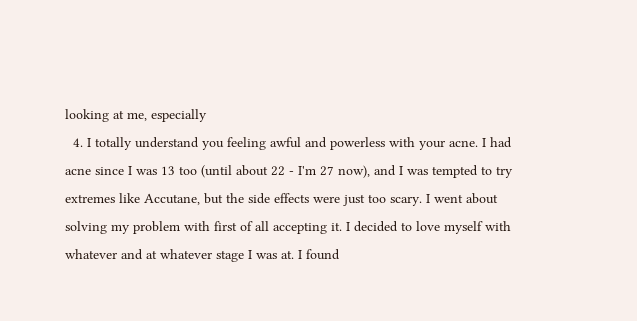looking at me, especially
  4. I totally understand you feeling awful and powerless with your acne. I had acne since I was 13 too (until about 22 - I'm 27 now), and I was tempted to try extremes like Accutane, but the side effects were just too scary. I went about solving my problem with first of all accepting it. I decided to love myself with whatever and at whatever stage I was at. I found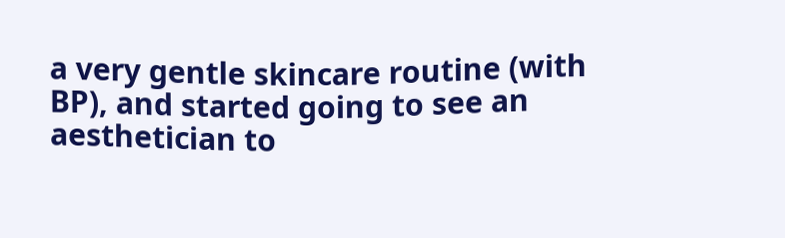a very gentle skincare routine (with BP), and started going to see an aesthetician to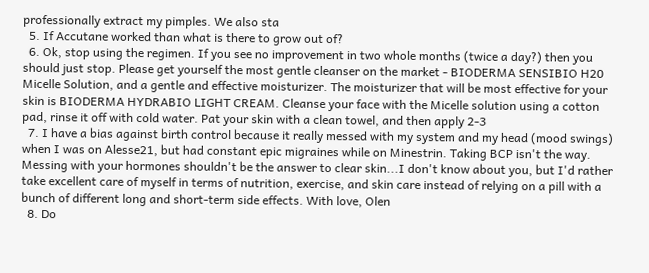professionally extract my pimples. We also sta
  5. If Accutane worked than what is there to grow out of?
  6. Ok, stop using the regimen. If you see no improvement in two whole months (twice a day?) then you should just stop. Please get yourself the most gentle cleanser on the market - BIODERMA SENSIBIO H20 Micelle Solution, and a gentle and effective moisturizer. The moisturizer that will be most effective for your skin is BIODERMA HYDRABIO LIGHT CREAM. Cleanse your face with the Micelle solution using a cotton pad, rinse it off with cold water. Pat your skin with a clean towel, and then apply 2-3
  7. I have a bias against birth control because it really messed with my system and my head (mood swings) when I was on Alesse21, but had constant epic migraines while on Minestrin. Taking BCP isn't the way. Messing with your hormones shouldn't be the answer to clear skin...I don't know about you, but I'd rather take excellent care of myself in terms of nutrition, exercise, and skin care instead of relying on a pill with a bunch of different long and short-term side effects. With love, Olen
  8. Do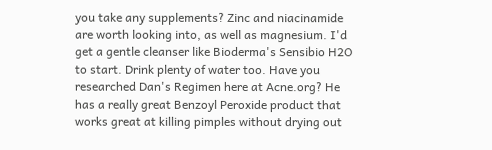you take any supplements? Zinc and niacinamide are worth looking into, as well as magnesium. I'd get a gentle cleanser like Bioderma's Sensibio H2O to start. Drink plenty of water too. Have you researched Dan's Regimen here at Acne.org? He has a really great Benzoyl Peroxide product that works great at killing pimples without drying out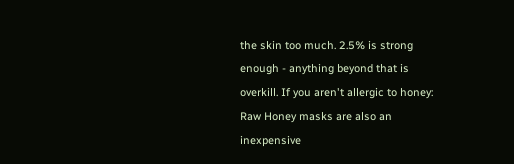the skin too much. 2.5% is strong enough - anything beyond that is overkill. If you aren't allergic to honey: Raw Honey masks are also an inexpensive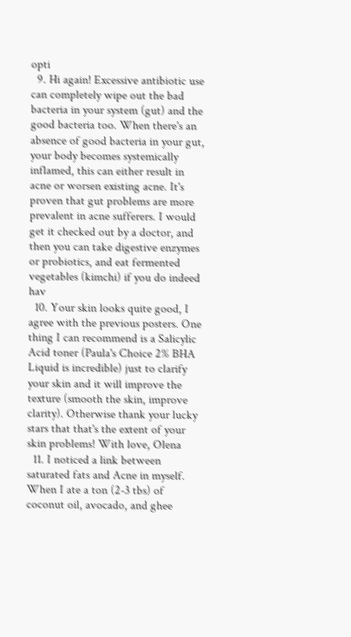opti
  9. Hi again! Excessive antibiotic use can completely wipe out the bad bacteria in your system (gut) and the good bacteria too. When there's an absence of good bacteria in your gut, your body becomes systemically inflamed, this can either result in acne or worsen existing acne. It's proven that gut problems are more prevalent in acne sufferers. I would get it checked out by a doctor, and then you can take digestive enzymes or probiotics, and eat fermented vegetables (kimchi) if you do indeed hav
  10. Your skin looks quite good, I agree with the previous posters. One thing I can recommend is a Salicylic Acid toner (Paula's Choice 2% BHA Liquid is incredible) just to clarify your skin and it will improve the texture (smooth the skin, improve clarity). Otherwise thank your lucky stars that that's the extent of your skin problems! With love, Olena
  11. I noticed a link between saturated fats and Acne in myself. When I ate a ton (2-3 tbs) of coconut oil, avocado, and ghee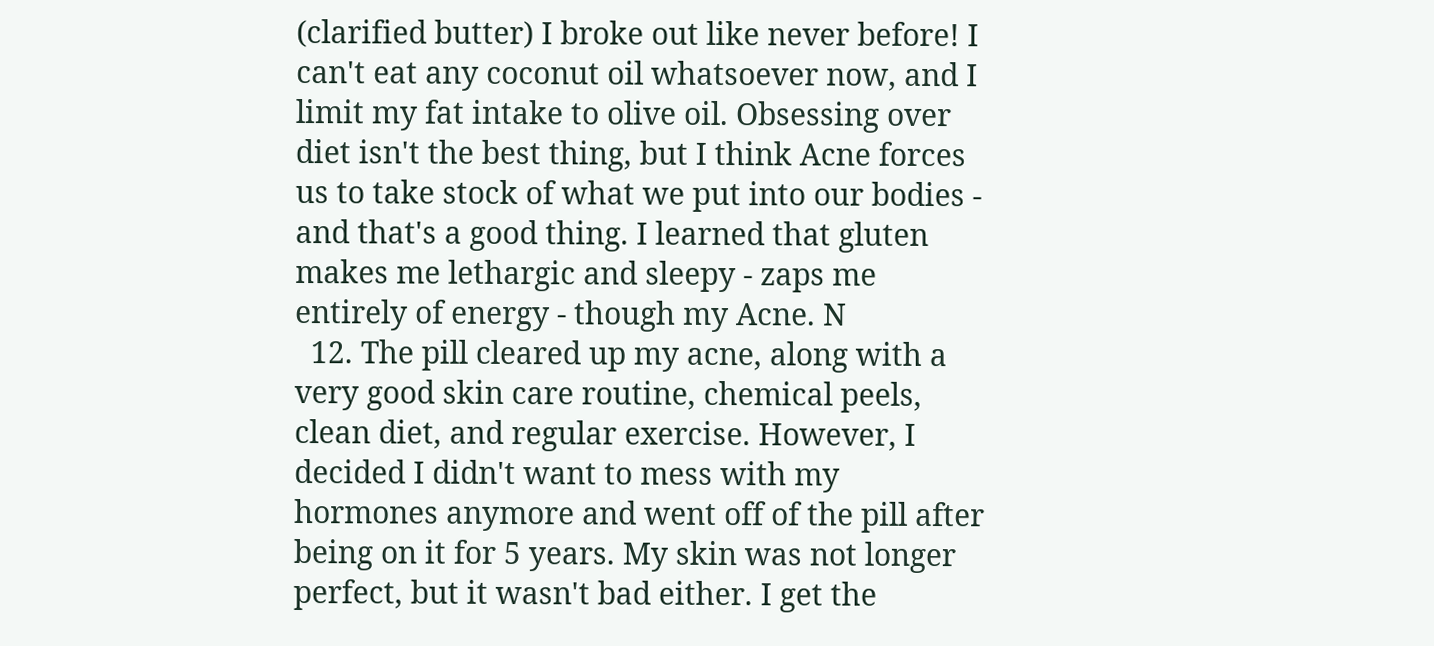(clarified butter) I broke out like never before! I can't eat any coconut oil whatsoever now, and I limit my fat intake to olive oil. Obsessing over diet isn't the best thing, but I think Acne forces us to take stock of what we put into our bodies - and that's a good thing. I learned that gluten makes me lethargic and sleepy - zaps me entirely of energy - though my Acne. N
  12. The pill cleared up my acne, along with a very good skin care routine, chemical peels, clean diet, and regular exercise. However, I decided I didn't want to mess with my hormones anymore and went off of the pill after being on it for 5 years. My skin was not longer perfect, but it wasn't bad either. I get the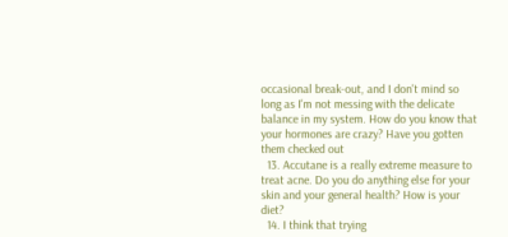occasional break-out, and I don't mind so long as I'm not messing with the delicate balance in my system. How do you know that your hormones are crazy? Have you gotten them checked out
  13. Accutane is a really extreme measure to treat acne. Do you do anything else for your skin and your general health? How is your diet?
  14. I think that trying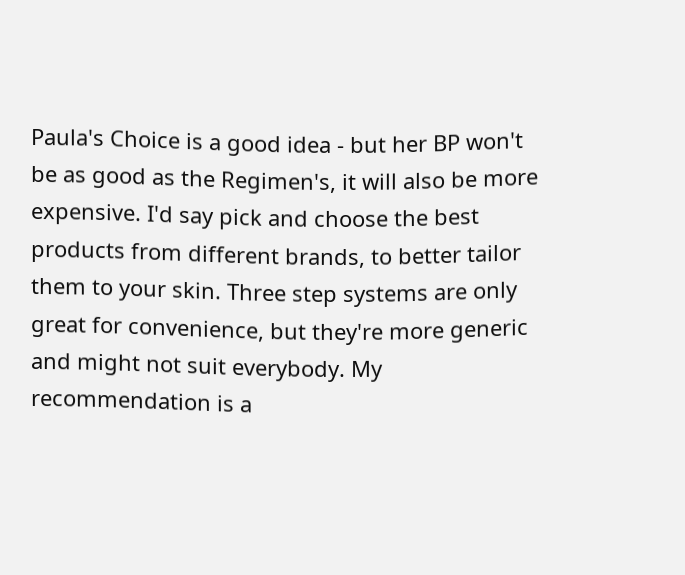Paula's Choice is a good idea - but her BP won't be as good as the Regimen's, it will also be more expensive. I'd say pick and choose the best products from different brands, to better tailor them to your skin. Three step systems are only great for convenience, but they're more generic and might not suit everybody. My recommendation is a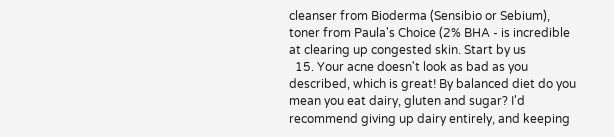cleanser from Bioderma (Sensibio or Sebium), toner from Paula's Choice (2% BHA - is incredible at clearing up congested skin. Start by us
  15. Your acne doesn't look as bad as you described, which is great! By balanced diet do you mean you eat dairy, gluten and sugar? I'd recommend giving up dairy entirely, and keeping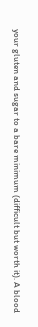your gluten and sugar to a bare minimum (difficult but worth it). A blood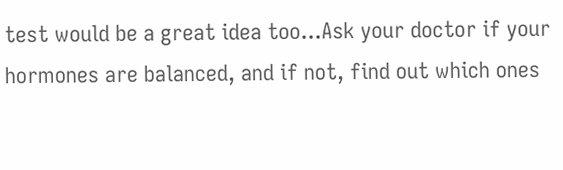test would be a great idea too...Ask your doctor if your hormones are balanced, and if not, find out which ones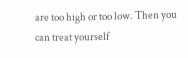are too high or too low. Then you can treat yourself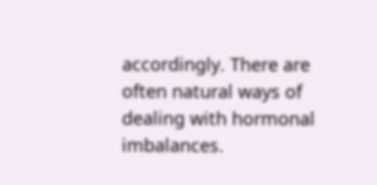accordingly. There are often natural ways of dealing with hormonal imbalances.